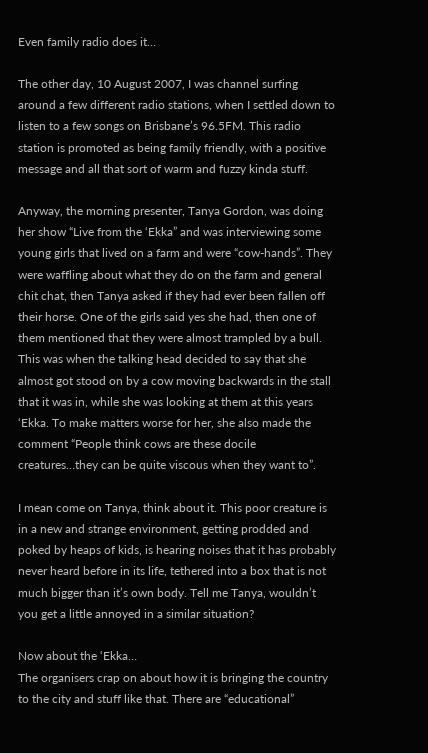Even family radio does it…

The other day, 10 August 2007, I was channel surfing around a few different radio stations, when I settled down to listen to a few songs on Brisbane’s 96.5FM. This radio station is promoted as being family friendly, with a positive message and all that sort of warm and fuzzy kinda stuff.

Anyway, the morning presenter, Tanya Gordon, was doing her show “Live from the ‘Ekka” and was interviewing some young girls that lived on a farm and were “cow-hands”. They were waffling about what they do on the farm and general chit chat, then Tanya asked if they had ever been fallen off their horse. One of the girls said yes she had, then one of them mentioned that they were almost trampled by a bull. This was when the talking head decided to say that she almost got stood on by a cow moving backwards in the stall that it was in, while she was looking at them at this years ‘Ekka. To make matters worse for her, she also made the comment “People think cows are these docile creatures…they can be quite viscous when they want to”.

I mean come on Tanya, think about it. This poor creature is in a new and strange environment, getting prodded and poked by heaps of kids, is hearing noises that it has probably never heard before in its life, tethered into a box that is not much bigger than it’s own body. Tell me Tanya, wouldn’t you get a little annoyed in a similar situation?

Now about the ‘Ekka…
The organisers crap on about how it is bringing the country to the city and stuff like that. There are “educational”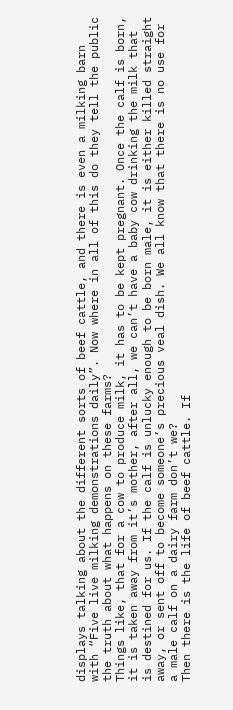displays talking about the different sorts of beef cattle, and there is even a milking barn with “Five live milking demonstrations daily”. Now where in all of this do they tell the public the truth about what happens on these farms?
Things like, that for a cow to produce milk, it has to be kept pregnant. Once the calf is born, it is taken away from it’s mother, after all, we can’t have a baby cow drinking the milk that is destined for us. If the calf is unlucky enough to be born male, it is either killed straight away, or sent off to become someone’s precious veal dish. We all know that there is no use for a male calf on a dairy farm don’t we?
Then there is the life of beef cattle. If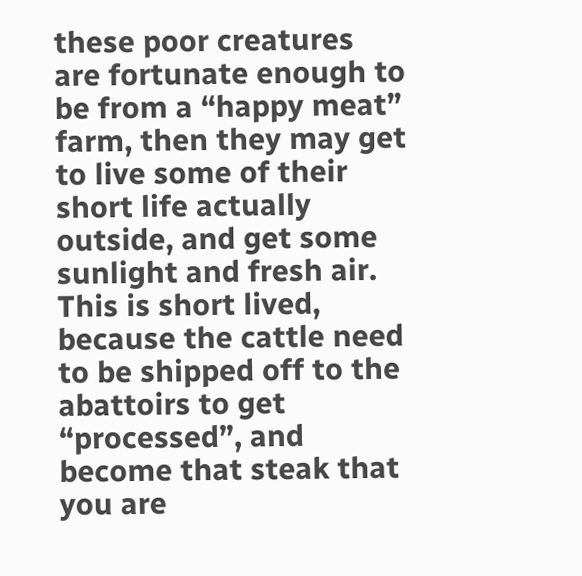these poor creatures are fortunate enough to be from a “happy meat” farm, then they may get to live some of their short life actually outside, and get some sunlight and fresh air. This is short lived, because the cattle need to be shipped off to the abattoirs to get “processed”, and become that steak that you are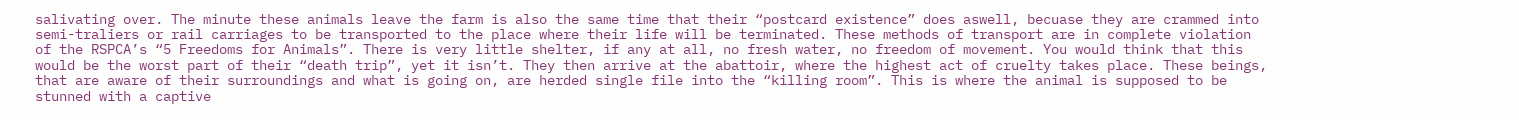salivating over. The minute these animals leave the farm is also the same time that their “postcard existence” does aswell, becuase they are crammed into semi-traliers or rail carriages to be transported to the place where their life will be terminated. These methods of transport are in complete violation of the RSPCA’s “5 Freedoms for Animals”. There is very little shelter, if any at all, no fresh water, no freedom of movement. You would think that this would be the worst part of their “death trip”, yet it isn’t. They then arrive at the abattoir, where the highest act of cruelty takes place. These beings, that are aware of their surroundings and what is going on, are herded single file into the “killing room”. This is where the animal is supposed to be stunned with a captive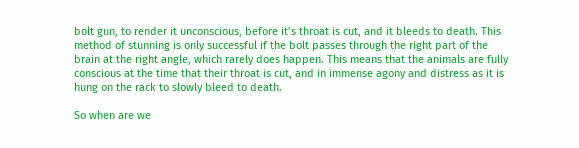bolt gun, to render it unconscious, before it’s throat is cut, and it bleeds to death. This method of stunning is only successful if the bolt passes through the right part of the brain at the right angle, which rarely does happen. This means that the animals are fully conscious at the time that their throat is cut, and in immense agony and distress as it is hung on the rack to slowly bleed to death.

So when are we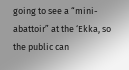going to see a “mini-abattoir” at the ‘Ekka, so the public can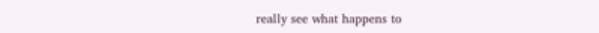really see what happens to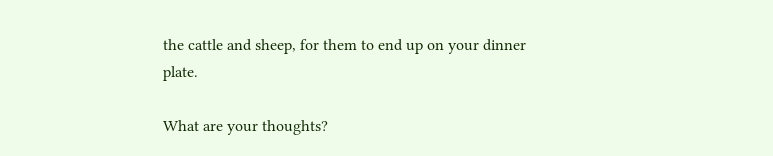the cattle and sheep, for them to end up on your dinner plate.

What are your thoughts?